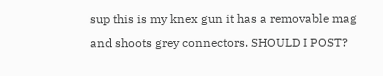sup this is my knex gun it has a removable mag and shoots grey connectors. SHOULD I POST?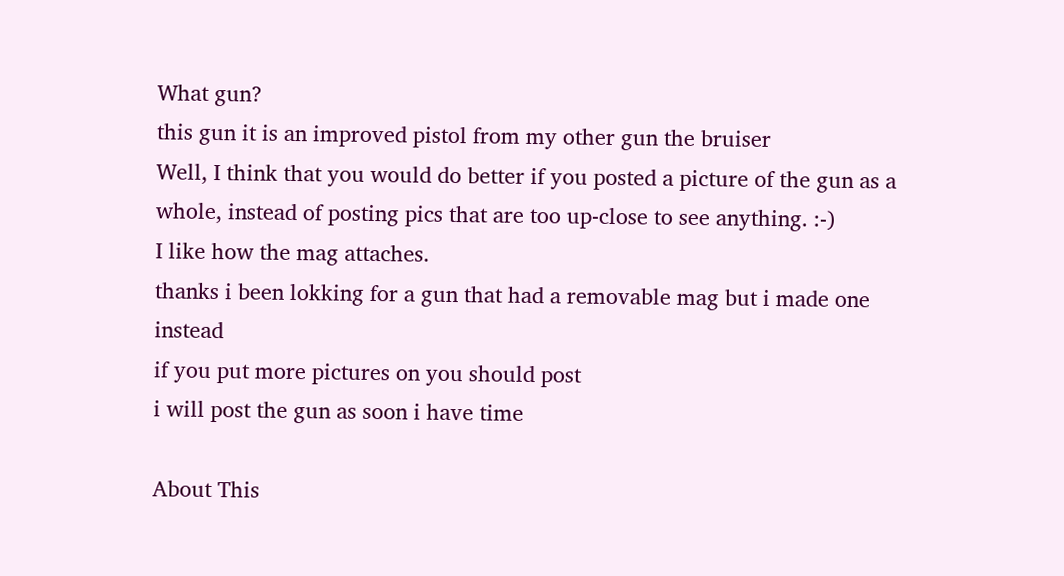What gun?
this gun it is an improved pistol from my other gun the bruiser
Well, I think that you would do better if you posted a picture of the gun as a whole, instead of posting pics that are too up-close to see anything. :-)
I like how the mag attaches.
thanks i been lokking for a gun that had a removable mag but i made one instead
if you put more pictures on you should post
i will post the gun as soon i have time

About This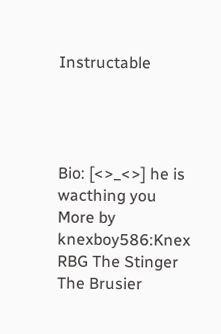Instructable




Bio: [<>_<>] he is wacthing you
More by knexboy586:Knex RBG The Stinger The Brusier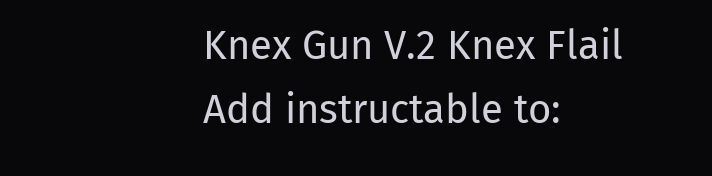Knex Gun V.2 Knex Flail
Add instructable to: